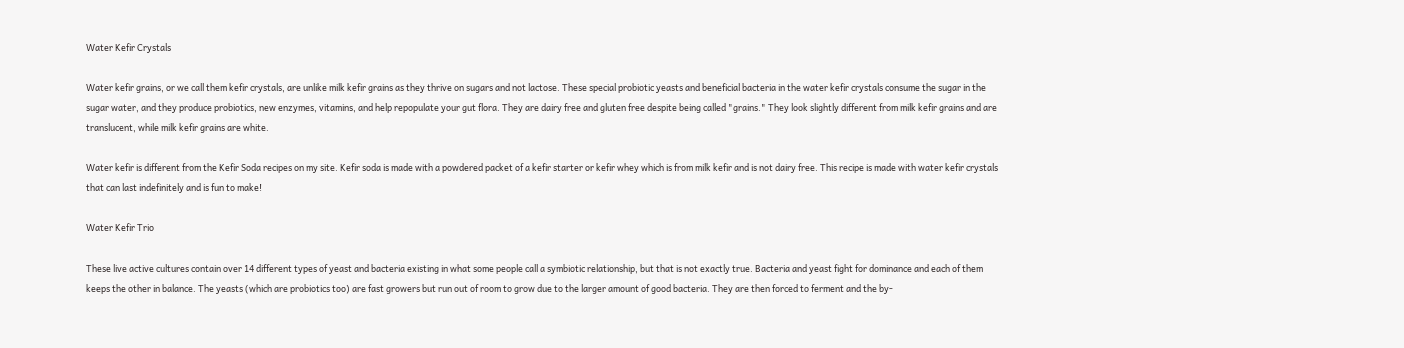Water Kefir Crystals

Water kefir grains, or we call them kefir crystals, are unlike milk kefir grains as they thrive on sugars and not lactose. These special probiotic yeasts and beneficial bacteria in the water kefir crystals consume the sugar in the sugar water, and they produce probiotics, new enzymes, vitamins, and help repopulate your gut flora. They are dairy free and gluten free despite being called "grains." They look slightly different from milk kefir grains and are translucent, while milk kefir grains are white.

Water kefir is different from the Kefir Soda recipes on my site. Kefir soda is made with a powdered packet of a kefir starter or kefir whey which is from milk kefir and is not dairy free. This recipe is made with water kefir crystals that can last indefinitely and is fun to make!

Water Kefir Trio

These live active cultures contain over 14 different types of yeast and bacteria existing in what some people call a symbiotic relationship, but that is not exactly true. Bacteria and yeast fight for dominance and each of them keeps the other in balance. The yeasts (which are probiotics too) are fast growers but run out of room to grow due to the larger amount of good bacteria. They are then forced to ferment and the by-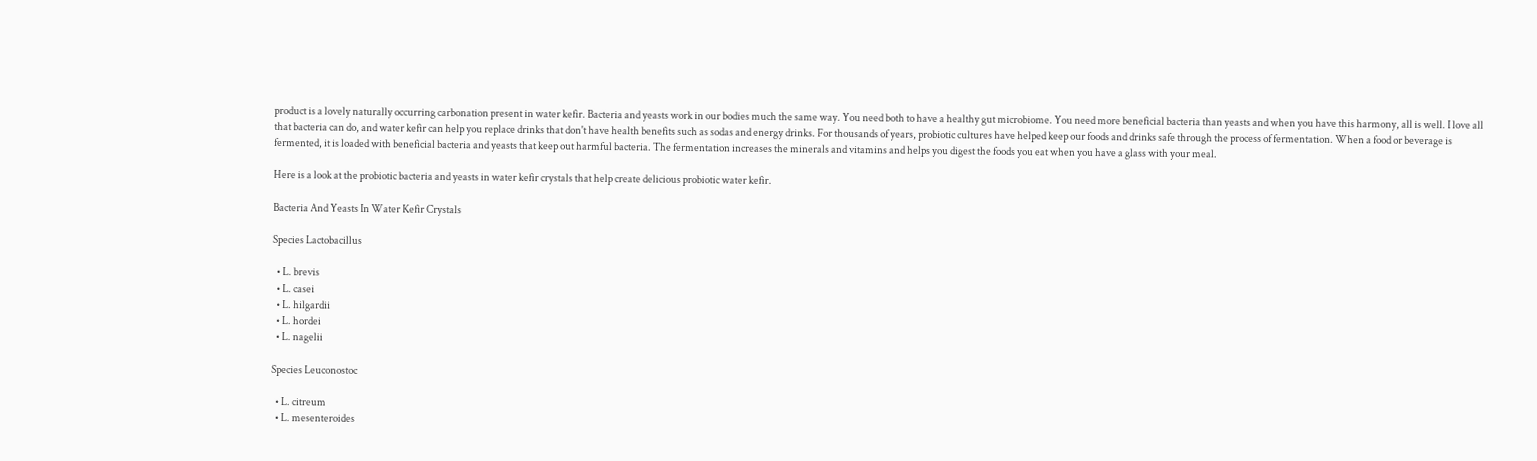product is a lovely naturally occurring carbonation present in water kefir. Bacteria and yeasts work in our bodies much the same way. You need both to have a healthy gut microbiome. You need more beneficial bacteria than yeasts and when you have this harmony, all is well. I love all that bacteria can do, and water kefir can help you replace drinks that don't have health benefits such as sodas and energy drinks. For thousands of years, probiotic cultures have helped keep our foods and drinks safe through the process of fermentation. When a food or beverage is fermented, it is loaded with beneficial bacteria and yeasts that keep out harmful bacteria. The fermentation increases the minerals and vitamins and helps you digest the foods you eat when you have a glass with your meal.

Here is a look at the probiotic bacteria and yeasts in water kefir crystals that help create delicious probiotic water kefir.

Bacteria And Yeasts In Water Kefir Crystals

Species Lactobacillus

  • L. brevis
  • L. casei
  • L. hilgardii
  • L. hordei
  • L. nagelii

Species Leuconostoc

  • L. citreum
  • L. mesenteroides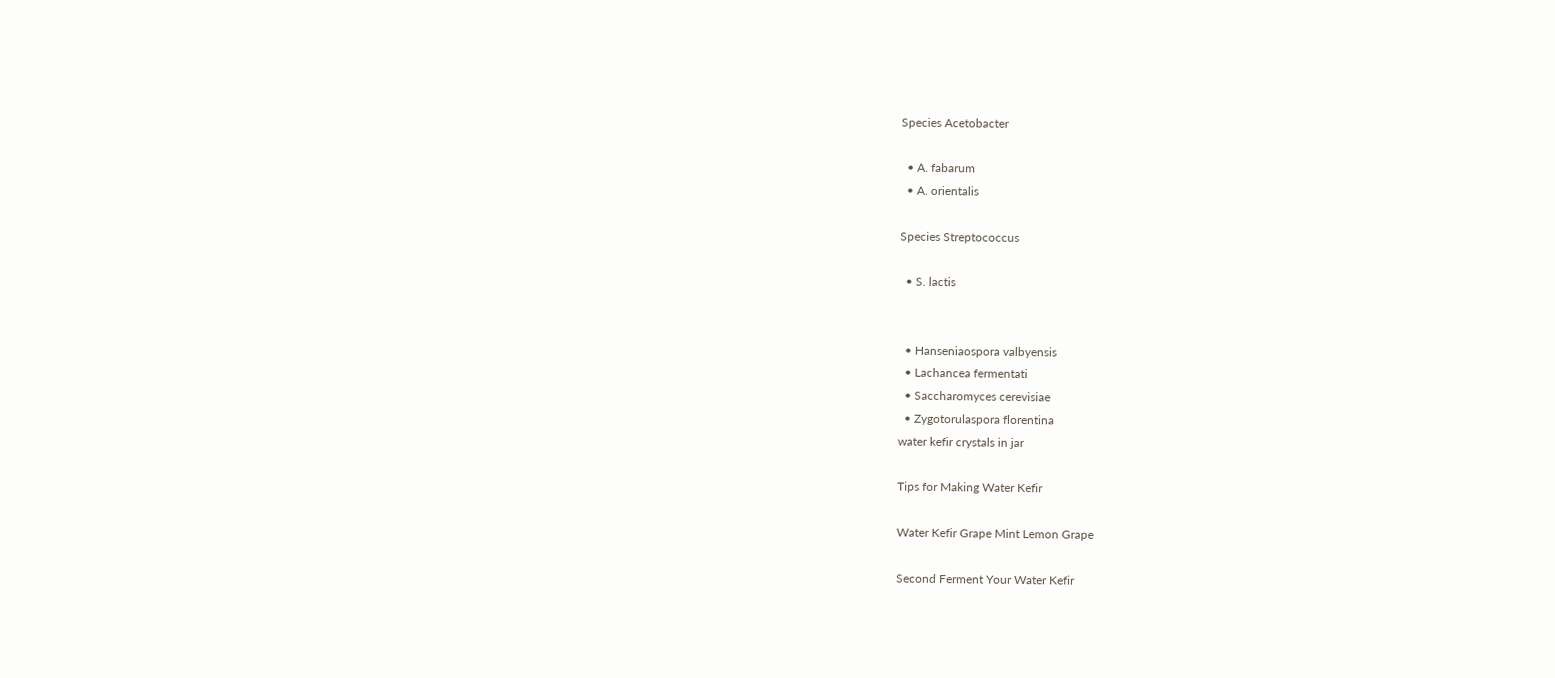Species Acetobacter

  • A. fabarum
  • A. orientalis

Species Streptococcus

  • S. lactis


  • Hanseniaospora valbyensis
  • Lachancea fermentati
  • Saccharomyces cerevisiae
  • Zygotorulaspora florentina
water kefir crystals in jar

Tips for Making Water Kefir

Water Kefir Grape Mint Lemon Grape

Second Ferment Your Water Kefir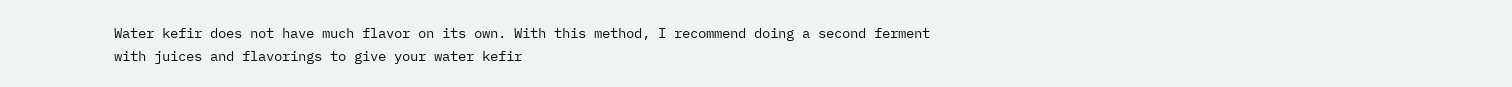Water kefir does not have much flavor on its own. With this method, I recommend doing a second ferment with juices and flavorings to give your water kefir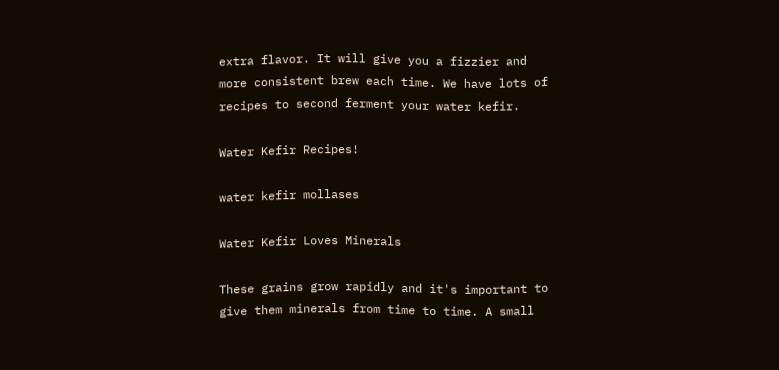extra flavor. It will give you a fizzier and more consistent brew each time. We have lots of recipes to second ferment your water kefir.

Water Kefir Recipes!

water kefir mollases

Water Kefir Loves Minerals

These grains grow rapidly and it's important to give them minerals from time to time. A small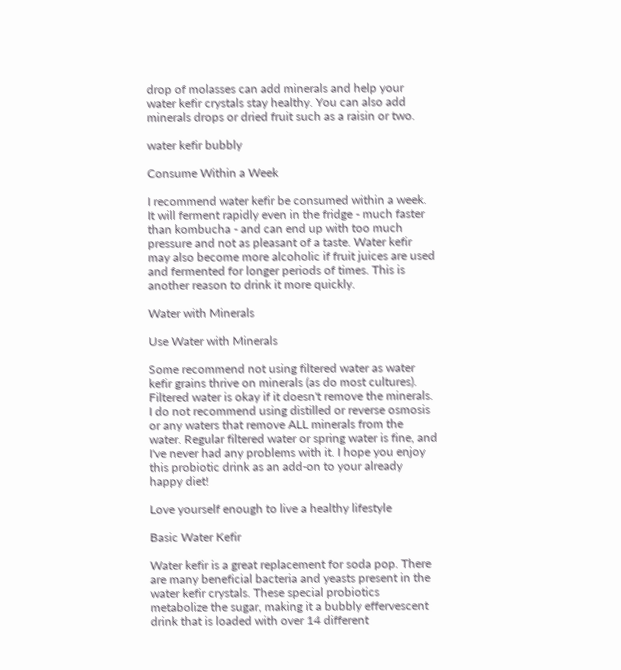drop of molasses can add minerals and help your water kefir crystals stay healthy. You can also add minerals drops or dried fruit such as a raisin or two.

water kefir bubbly

Consume Within a Week

I recommend water kefir be consumed within a week. It will ferment rapidly even in the fridge - much faster than kombucha - and can end up with too much pressure and not as pleasant of a taste. Water kefir may also become more alcoholic if fruit juices are used and fermented for longer periods of times. This is another reason to drink it more quickly.

Water with Minerals

Use Water with Minerals

Some recommend not using filtered water as water kefir grains thrive on minerals (as do most cultures). Filtered water is okay if it doesn't remove the minerals.  I do not recommend using distilled or reverse osmosis or any waters that remove ALL minerals from the water. Regular filtered water or spring water is fine, and I've never had any problems with it. I hope you enjoy this probiotic drink as an add-on to your already happy diet!

Love yourself enough to live a healthy lifestyle

Basic Water Kefir

Water kefir is a great replacement for soda pop. There are many beneficial bacteria and yeasts present in the water kefir crystals. These special probiotics metabolize the sugar, making it a bubbly effervescent drink that is loaded with over 14 different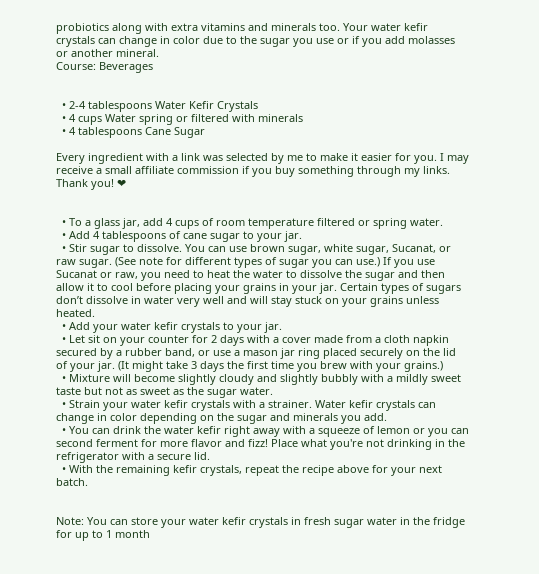probiotics along with extra vitamins and minerals too. Your water kefir crystals can change in color due to the sugar you use or if you add molasses or another mineral.
Course: Beverages


  • 2-4 tablespoons Water Kefir Crystals
  • 4 cups Water spring or filtered with minerals
  • 4 tablespoons Cane Sugar

Every ingredient with a link was selected by me to make it easier for you. I may receive a small affiliate commission if you buy something through my links. Thank you! ❤


  • To a glass jar, add 4 cups of room temperature filtered or spring water.
  • Add 4 tablespoons of cane sugar to your jar.
  • Stir sugar to dissolve. You can use brown sugar, white sugar, Sucanat, or raw sugar. (See note for different types of sugar you can use.) If you use Sucanat or raw, you need to heat the water to dissolve the sugar and then allow it to cool before placing your grains in your jar. Certain types of sugars don’t dissolve in water very well and will stay stuck on your grains unless heated.
  • Add your water kefir crystals to your jar.
  • Let sit on your counter for 2 days with a cover made from a cloth napkin secured by a rubber band, or use a mason jar ring placed securely on the lid of your jar. (It might take 3 days the first time you brew with your grains.)
  • Mixture will become slightly cloudy and slightly bubbly with a mildly sweet taste but not as sweet as the sugar water.
  • Strain your water kefir crystals with a strainer. Water kefir crystals can change in color depending on the sugar and minerals you add.
  • You can drink the water kefir right away with a squeeze of lemon or you can second ferment for more flavor and fizz! Place what you're not drinking in the refrigerator with a secure lid.
  • With the remaining kefir crystals, repeat the recipe above for your next batch.


Note: You can store your water kefir crystals in fresh sugar water in the fridge for up to 1 month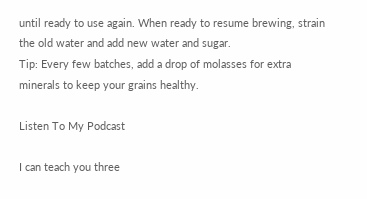until ready to use again. When ready to resume brewing, strain the old water and add new water and sugar.
Tip: Every few batches, add a drop of molasses for extra minerals to keep your grains healthy.

Listen To My Podcast

I can teach you three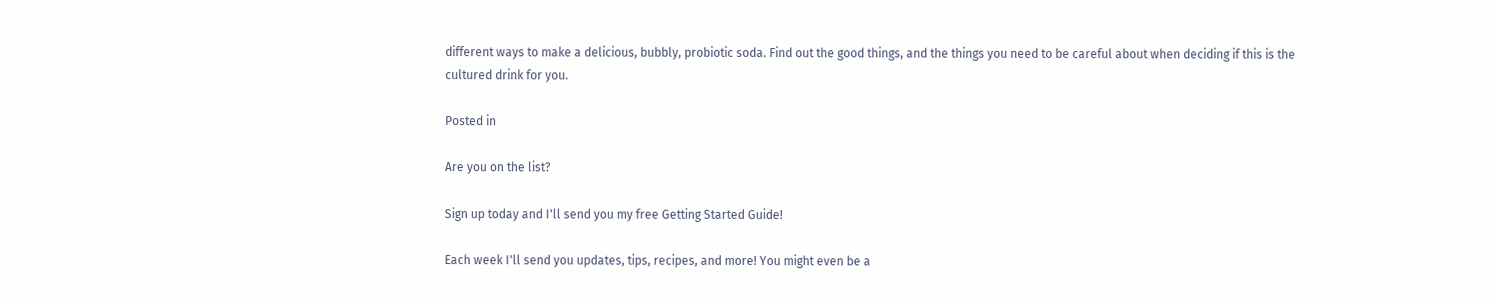different ways to make a delicious, bubbly, probiotic soda. Find out the good things, and the things you need to be careful about when deciding if this is the cultured drink for you.

Posted in

Are you on the list?

Sign up today and I'll send you my free Getting Started Guide!

Each week I'll send you updates, tips, recipes, and more! You might even be a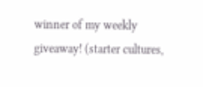winner of my weekly giveaway! (starter cultures,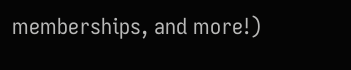memberships, and more!)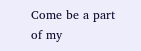Come be a part of my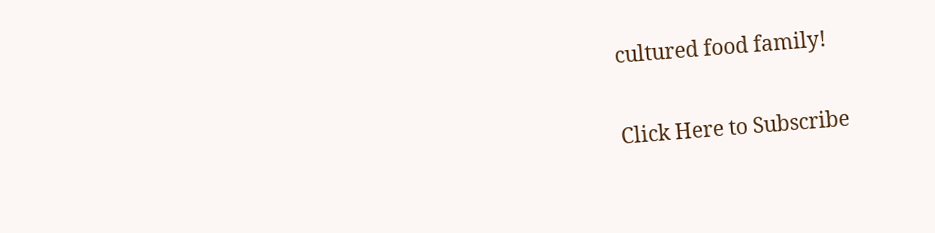cultured food family!

Click Here to Subscribe